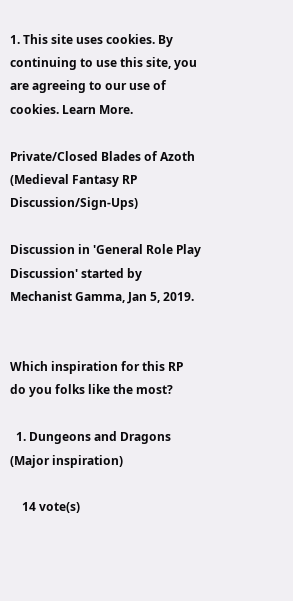1. This site uses cookies. By continuing to use this site, you are agreeing to our use of cookies. Learn More.

Private/Closed Blades of Azoth (Medieval Fantasy RP Discussion/Sign-Ups)

Discussion in 'General Role Play Discussion' started by Mechanist Gamma, Jan 5, 2019.


Which inspiration for this RP do you folks like the most?

  1. Dungeons and Dragons (Major inspiration)

    14 vote(s)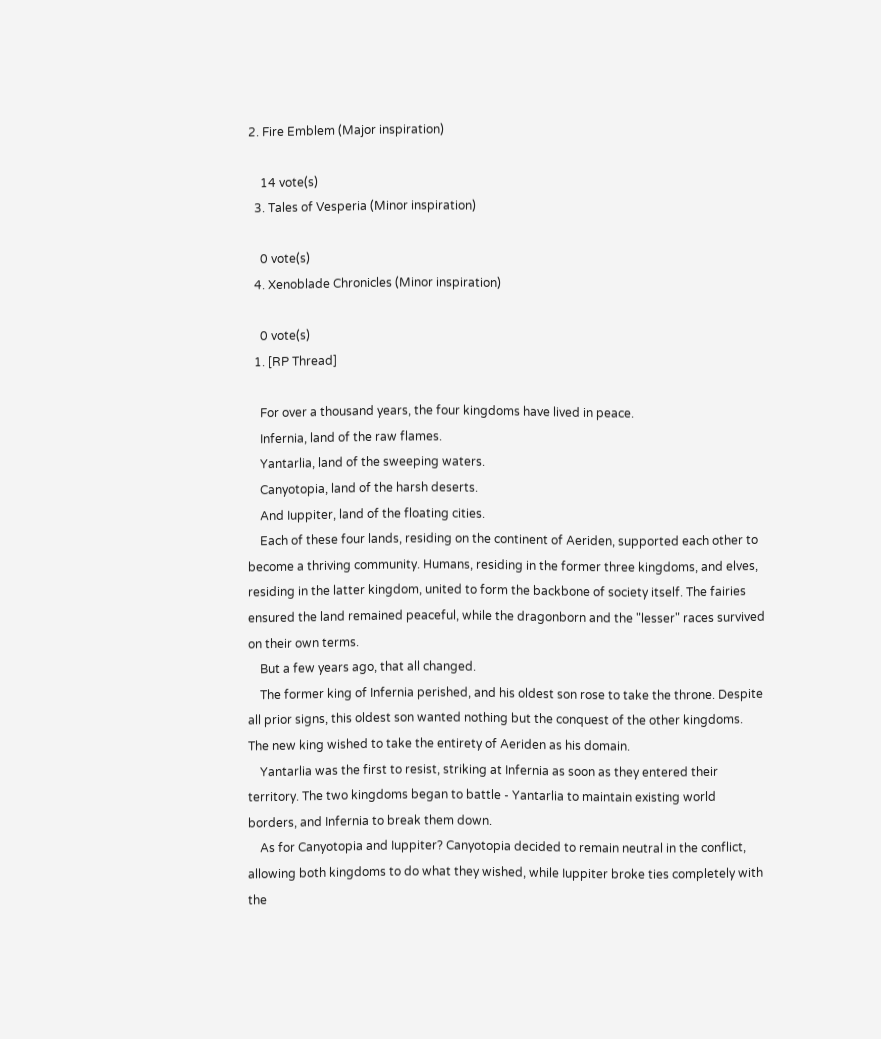2. Fire Emblem (Major inspiration)

    14 vote(s)
  3. Tales of Vesperia (Minor inspiration)

    0 vote(s)
  4. Xenoblade Chronicles (Minor inspiration)

    0 vote(s)
  1. [RP Thread]

    For over a thousand years, the four kingdoms have lived in peace.
    Infernia, land of the raw flames.
    Yantarlia, land of the sweeping waters.
    Canyotopia, land of the harsh deserts.
    And Iuppiter, land of the floating cities.
    Each of these four lands, residing on the continent of Aeriden, supported each other to become a thriving community. Humans, residing in the former three kingdoms, and elves, residing in the latter kingdom, united to form the backbone of society itself. The fairies ensured the land remained peaceful, while the dragonborn and the "lesser" races survived on their own terms.
    But a few years ago, that all changed.
    The former king of Infernia perished, and his oldest son rose to take the throne. Despite all prior signs, this oldest son wanted nothing but the conquest of the other kingdoms. The new king wished to take the entirety of Aeriden as his domain.
    Yantarlia was the first to resist, striking at Infernia as soon as they entered their territory. The two kingdoms began to battle - Yantarlia to maintain existing world borders, and Infernia to break them down.
    As for Canyotopia and Iuppiter? Canyotopia decided to remain neutral in the conflict, allowing both kingdoms to do what they wished, while Iuppiter broke ties completely with the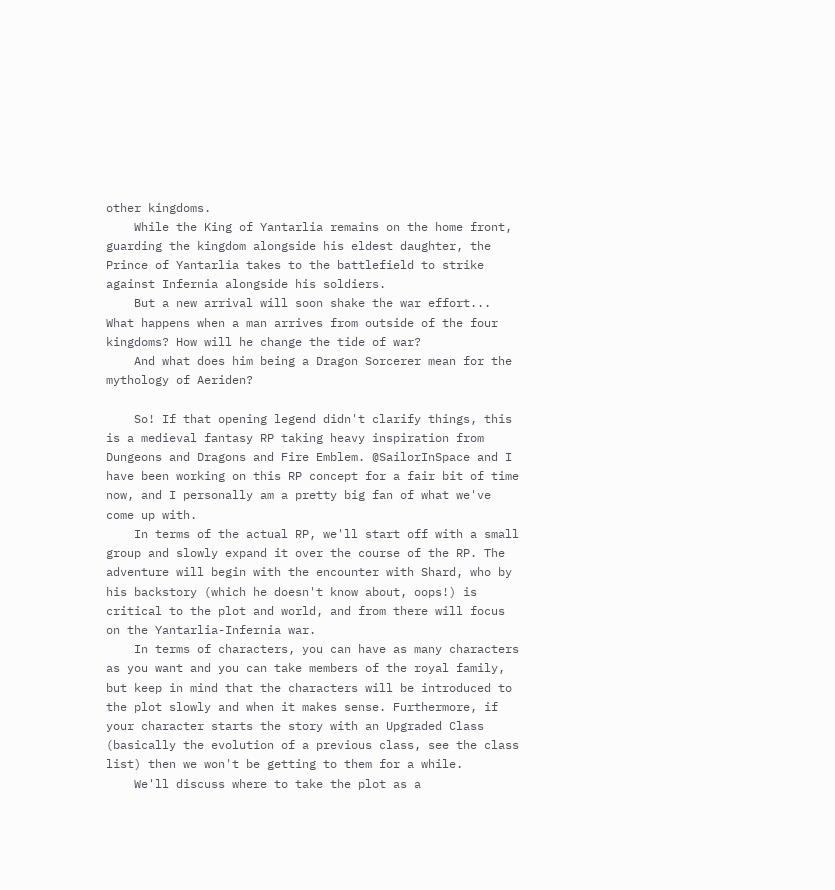other kingdoms.
    While the King of Yantarlia remains on the home front, guarding the kingdom alongside his eldest daughter, the Prince of Yantarlia takes to the battlefield to strike against Infernia alongside his soldiers.
    But a new arrival will soon shake the war effort... What happens when a man arrives from outside of the four kingdoms? How will he change the tide of war?
    And what does him being a Dragon Sorcerer mean for the mythology of Aeriden?

    So! If that opening legend didn't clarify things, this is a medieval fantasy RP taking heavy inspiration from Dungeons and Dragons and Fire Emblem. @SailorInSpace and I have been working on this RP concept for a fair bit of time now, and I personally am a pretty big fan of what we've come up with.
    In terms of the actual RP, we'll start off with a small group and slowly expand it over the course of the RP. The adventure will begin with the encounter with Shard, who by his backstory (which he doesn't know about, oops!) is critical to the plot and world, and from there will focus on the Yantarlia-Infernia war.
    In terms of characters, you can have as many characters as you want and you can take members of the royal family, but keep in mind that the characters will be introduced to the plot slowly and when it makes sense. Furthermore, if your character starts the story with an Upgraded Class (basically the evolution of a previous class, see the class list) then we won't be getting to them for a while.
    We'll discuss where to take the plot as a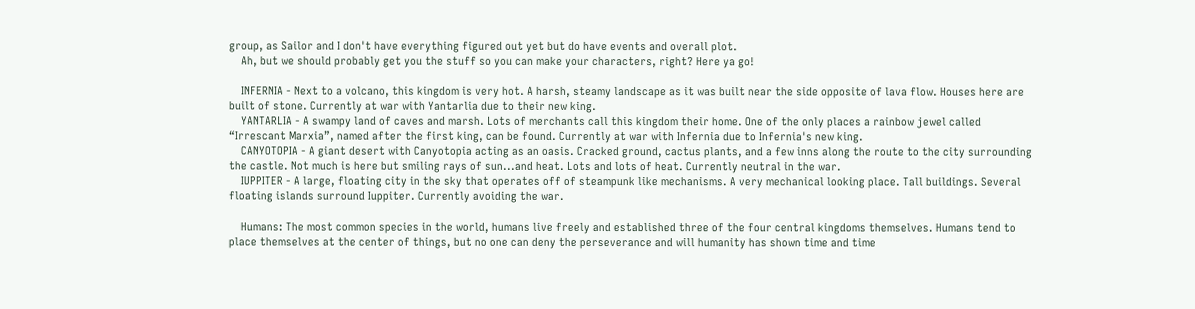group, as Sailor and I don't have everything figured out yet but do have events and overall plot.
    Ah, but we should probably get you the stuff so you can make your characters, right? Here ya go!

    INFERNIA - Next to a volcano, this kingdom is very hot. A harsh, steamy landscape as it was built near the side opposite of lava flow. Houses here are built of stone. Currently at war with Yantarlia due to their new king.
    YANTARLIA - A swampy land of caves and marsh. Lots of merchants call this kingdom their home. One of the only places a rainbow jewel called “Irrescant Marxia”, named after the first king, can be found. Currently at war with Infernia due to Infernia's new king.
    CANYOTOPIA - A giant desert with Canyotopia acting as an oasis. Cracked ground, cactus plants, and a few inns along the route to the city surrounding the castle. Not much is here but smiling rays of sun...and heat. Lots and lots of heat. Currently neutral in the war.
    IUPPITER - A large, floating city in the sky that operates off of steampunk like mechanisms. A very mechanical looking place. Tall buildings. Several floating islands surround Iuppiter. Currently avoiding the war.

    Humans: The most common species in the world, humans live freely and established three of the four central kingdoms themselves. Humans tend to place themselves at the center of things, but no one can deny the perseverance and will humanity has shown time and time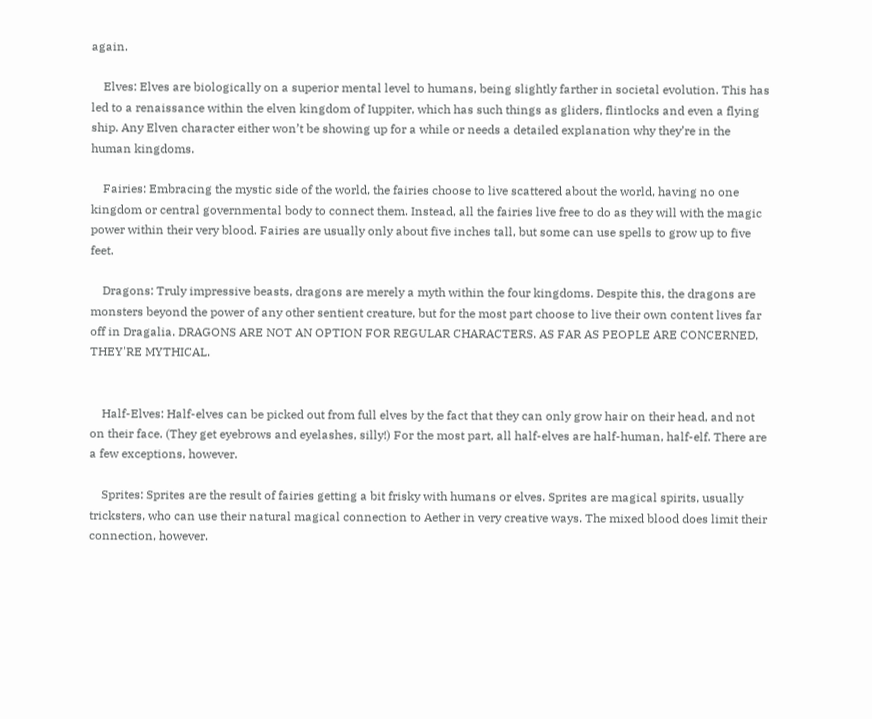again.

    Elves: Elves are biologically on a superior mental level to humans, being slightly farther in societal evolution. This has led to a renaissance within the elven kingdom of Iuppiter, which has such things as gliders, flintlocks and even a flying ship. Any Elven character either won’t be showing up for a while or needs a detailed explanation why they’re in the human kingdoms.

    Fairies: Embracing the mystic side of the world, the fairies choose to live scattered about the world, having no one kingdom or central governmental body to connect them. Instead, all the fairies live free to do as they will with the magic power within their very blood. Fairies are usually only about five inches tall, but some can use spells to grow up to five feet.

    Dragons: Truly impressive beasts, dragons are merely a myth within the four kingdoms. Despite this, the dragons are monsters beyond the power of any other sentient creature, but for the most part choose to live their own content lives far off in Dragalia. DRAGONS ARE NOT AN OPTION FOR REGULAR CHARACTERS. AS FAR AS PEOPLE ARE CONCERNED, THEY'RE MYTHICAL.


    Half-Elves: Half-elves can be picked out from full elves by the fact that they can only grow hair on their head, and not on their face. (They get eyebrows and eyelashes, silly!) For the most part, all half-elves are half-human, half-elf. There are a few exceptions, however.

    Sprites: Sprites are the result of fairies getting a bit frisky with humans or elves. Sprites are magical spirits, usually tricksters, who can use their natural magical connection to Aether in very creative ways. The mixed blood does limit their connection, however.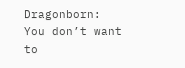Dragonborn: You don’t want to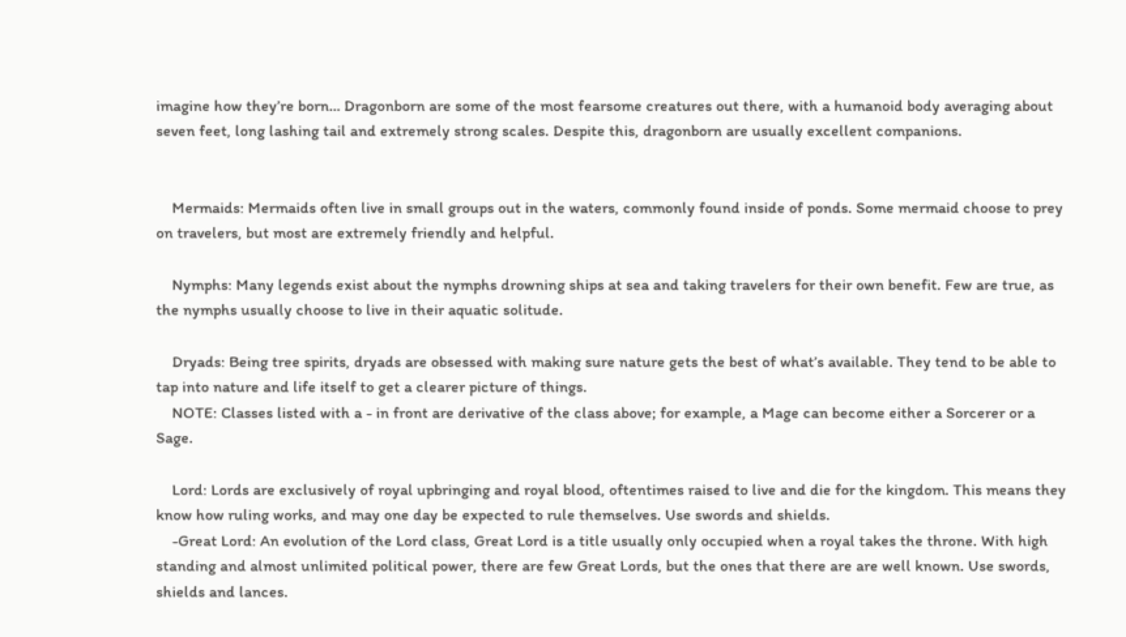imagine how they’re born… Dragonborn are some of the most fearsome creatures out there, with a humanoid body averaging about seven feet, long lashing tail and extremely strong scales. Despite this, dragonborn are usually excellent companions.


    Mermaids: Mermaids often live in small groups out in the waters, commonly found inside of ponds. Some mermaid choose to prey on travelers, but most are extremely friendly and helpful.

    Nymphs: Many legends exist about the nymphs drowning ships at sea and taking travelers for their own benefit. Few are true, as the nymphs usually choose to live in their aquatic solitude.

    Dryads: Being tree spirits, dryads are obsessed with making sure nature gets the best of what’s available. They tend to be able to tap into nature and life itself to get a clearer picture of things.
    NOTE: Classes listed with a - in front are derivative of the class above; for example, a Mage can become either a Sorcerer or a Sage.

    Lord: Lords are exclusively of royal upbringing and royal blood, oftentimes raised to live and die for the kingdom. This means they know how ruling works, and may one day be expected to rule themselves. Use swords and shields.
    -Great Lord: An evolution of the Lord class, Great Lord is a title usually only occupied when a royal takes the throne. With high standing and almost unlimited political power, there are few Great Lords, but the ones that there are are well known. Use swords, shields and lances.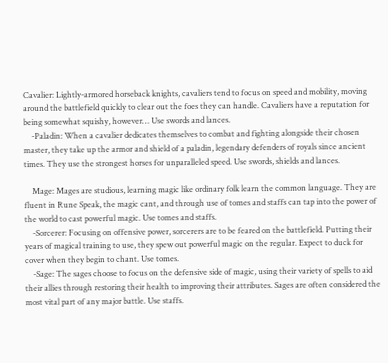Cavalier: Lightly-armored horseback knights, cavaliers tend to focus on speed and mobility, moving around the battlefield quickly to clear out the foes they can handle. Cavaliers have a reputation for being somewhat squishy, however… Use swords and lances.
    -Paladin: When a cavalier dedicates themselves to combat and fighting alongside their chosen master, they take up the armor and shield of a paladin, legendary defenders of royals since ancient times. They use the strongest horses for unparalleled speed. Use swords, shields and lances.

    Mage: Mages are studious, learning magic like ordinary folk learn the common language. They are fluent in Rune Speak, the magic cant, and through use of tomes and staffs can tap into the power of the world to cast powerful magic. Use tomes and staffs.
    -Sorcerer: Focusing on offensive power, sorcerers are to be feared on the battlefield. Putting their years of magical training to use, they spew out powerful magic on the regular. Expect to duck for cover when they begin to chant. Use tomes.
    -Sage: The sages choose to focus on the defensive side of magic, using their variety of spells to aid their allies through restoring their health to improving their attributes. Sages are often considered the most vital part of any major battle. Use staffs.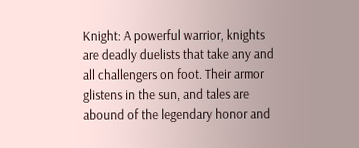Knight: A powerful warrior, knights are deadly duelists that take any and all challengers on foot. Their armor glistens in the sun, and tales are abound of the legendary honor and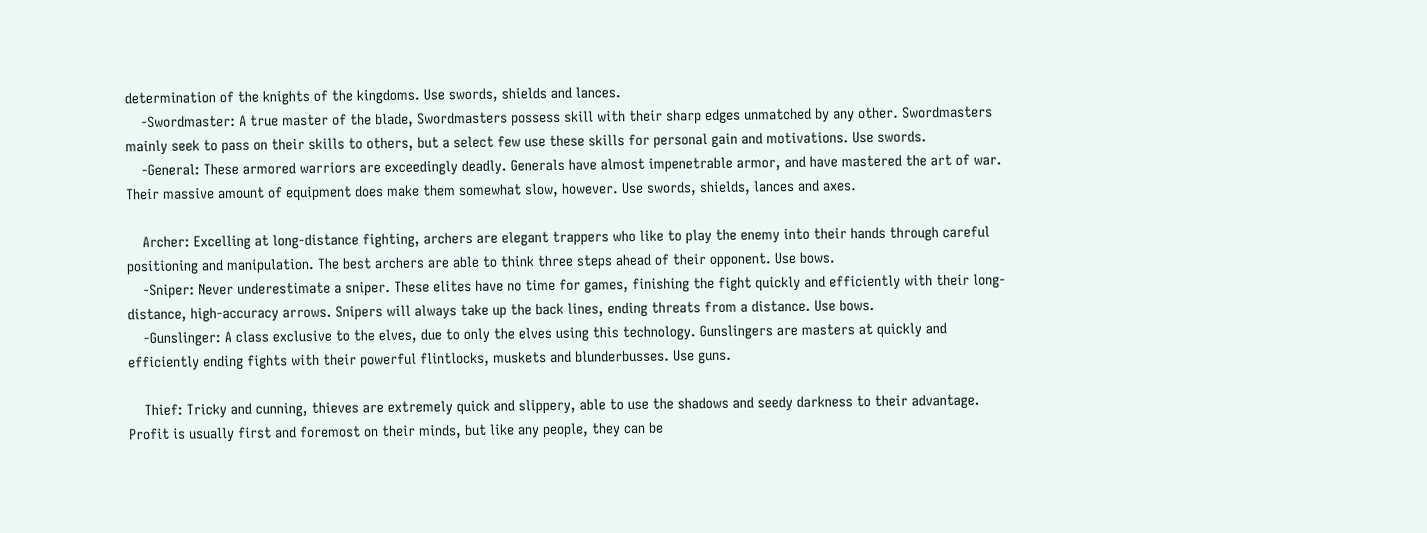determination of the knights of the kingdoms. Use swords, shields and lances.
    -Swordmaster: A true master of the blade, Swordmasters possess skill with their sharp edges unmatched by any other. Swordmasters mainly seek to pass on their skills to others, but a select few use these skills for personal gain and motivations. Use swords.
    -General: These armored warriors are exceedingly deadly. Generals have almost impenetrable armor, and have mastered the art of war. Their massive amount of equipment does make them somewhat slow, however. Use swords, shields, lances and axes.

    Archer: Excelling at long-distance fighting, archers are elegant trappers who like to play the enemy into their hands through careful positioning and manipulation. The best archers are able to think three steps ahead of their opponent. Use bows.
    -Sniper: Never underestimate a sniper. These elites have no time for games, finishing the fight quickly and efficiently with their long-distance, high-accuracy arrows. Snipers will always take up the back lines, ending threats from a distance. Use bows.
    -Gunslinger: A class exclusive to the elves, due to only the elves using this technology. Gunslingers are masters at quickly and efficiently ending fights with their powerful flintlocks, muskets and blunderbusses. Use guns.

    Thief: Tricky and cunning, thieves are extremely quick and slippery, able to use the shadows and seedy darkness to their advantage. Profit is usually first and foremost on their minds, but like any people, they can be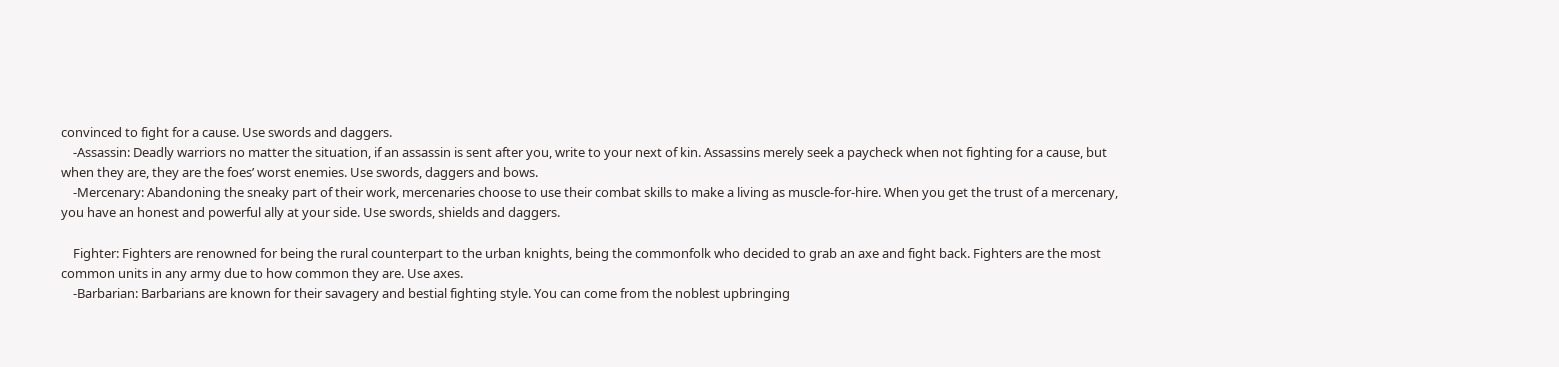convinced to fight for a cause. Use swords and daggers.
    -Assassin: Deadly warriors no matter the situation, if an assassin is sent after you, write to your next of kin. Assassins merely seek a paycheck when not fighting for a cause, but when they are, they are the foes’ worst enemies. Use swords, daggers and bows.
    -Mercenary: Abandoning the sneaky part of their work, mercenaries choose to use their combat skills to make a living as muscle-for-hire. When you get the trust of a mercenary, you have an honest and powerful ally at your side. Use swords, shields and daggers.

    Fighter: Fighters are renowned for being the rural counterpart to the urban knights, being the commonfolk who decided to grab an axe and fight back. Fighters are the most common units in any army due to how common they are. Use axes.
    -Barbarian: Barbarians are known for their savagery and bestial fighting style. You can come from the noblest upbringing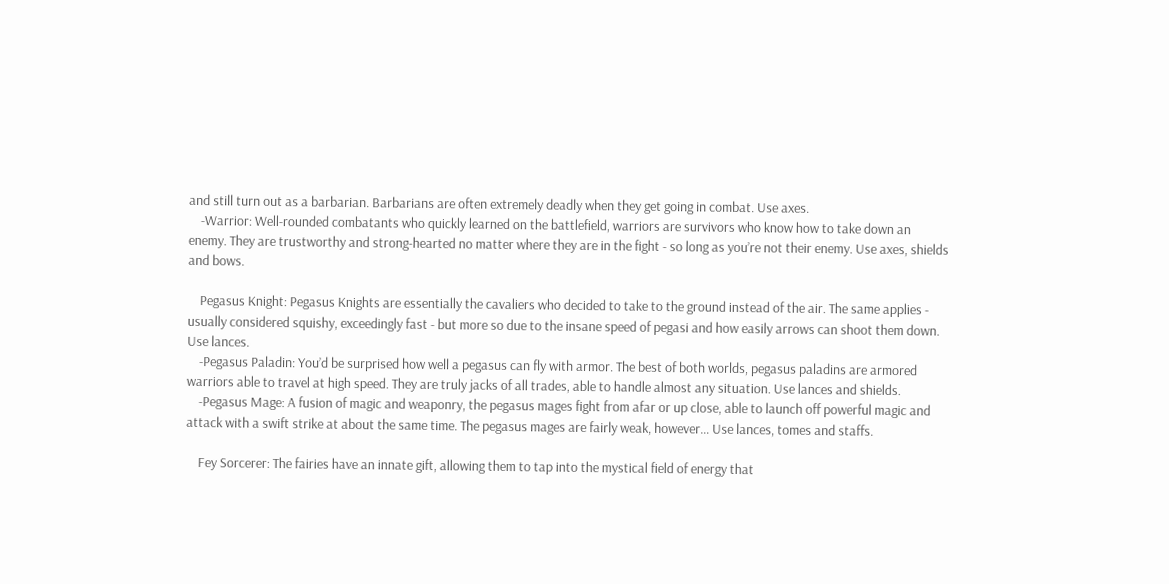and still turn out as a barbarian. Barbarians are often extremely deadly when they get going in combat. Use axes.
    -Warrior: Well-rounded combatants who quickly learned on the battlefield, warriors are survivors who know how to take down an enemy. They are trustworthy and strong-hearted no matter where they are in the fight - so long as you’re not their enemy. Use axes, shields and bows.

    Pegasus Knight: Pegasus Knights are essentially the cavaliers who decided to take to the ground instead of the air. The same applies - usually considered squishy, exceedingly fast - but more so due to the insane speed of pegasi and how easily arrows can shoot them down. Use lances.
    -Pegasus Paladin: You’d be surprised how well a pegasus can fly with armor. The best of both worlds, pegasus paladins are armored warriors able to travel at high speed. They are truly jacks of all trades, able to handle almost any situation. Use lances and shields.
    -Pegasus Mage: A fusion of magic and weaponry, the pegasus mages fight from afar or up close, able to launch off powerful magic and attack with a swift strike at about the same time. The pegasus mages are fairly weak, however… Use lances, tomes and staffs.

    Fey Sorcerer: The fairies have an innate gift, allowing them to tap into the mystical field of energy that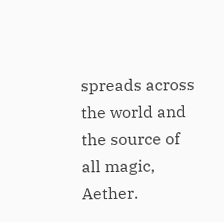spreads across the world and the source of all magic, Aether.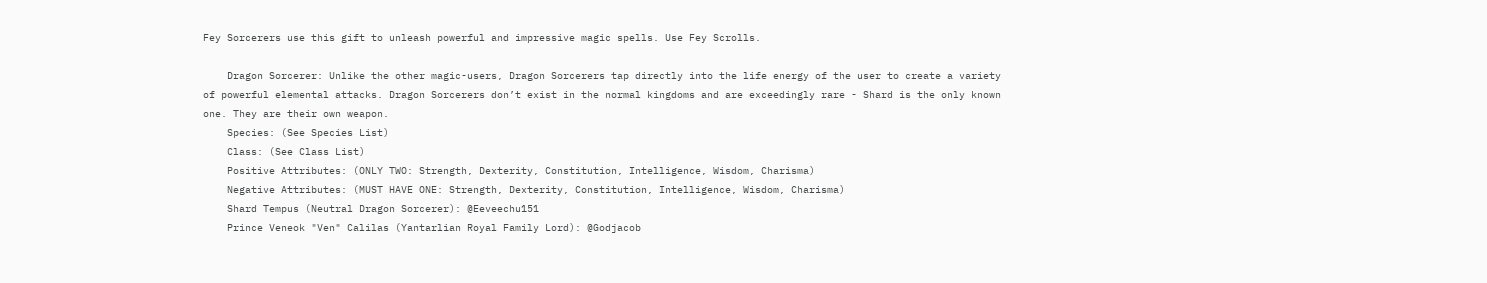Fey Sorcerers use this gift to unleash powerful and impressive magic spells. Use Fey Scrolls.

    Dragon Sorcerer: Unlike the other magic-users, Dragon Sorcerers tap directly into the life energy of the user to create a variety of powerful elemental attacks. Dragon Sorcerers don’t exist in the normal kingdoms and are exceedingly rare - Shard is the only known one. They are their own weapon.
    Species: (See Species List)
    Class: (See Class List)
    Positive Attributes: (ONLY TWO: Strength, Dexterity, Constitution, Intelligence, Wisdom, Charisma)
    Negative Attributes: (MUST HAVE ONE: Strength, Dexterity, Constitution, Intelligence, Wisdom, Charisma)
    Shard Tempus (Neutral Dragon Sorcerer): @Eeveechu151
    Prince Veneok "Ven" Calilas (Yantarlian Royal Family Lord): @Godjacob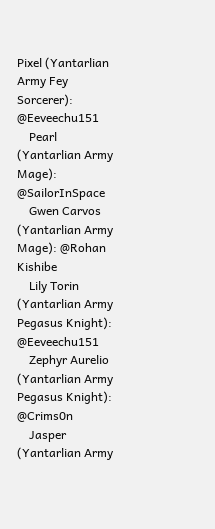Pixel (Yantarlian Army Fey Sorcerer): @Eeveechu151
    Pearl (Yantarlian Army Mage): @SailorInSpace
    Gwen Carvos (Yantarlian Army Mage): @Rohan Kishibe
    Lily Torin (Yantarlian Army Pegasus Knight): @Eeveechu151
    Zephyr Aurelio (Yantarlian Army Pegasus Knight): @Crims0n
    Jasper (Yantarlian Army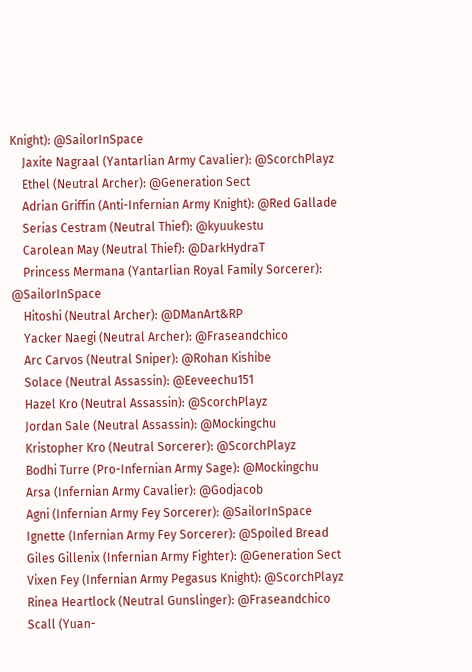Knight): @SailorInSpace
    Jaxite Nagraal (Yantarlian Army Cavalier): @ScorchPlayz
    Ethel (Neutral Archer): @Generation Sect
    Adrian Griffin (Anti-Infernian Army Knight): @Red Gallade
    Serias Cestram (Neutral Thief): @kyuukestu
    Carolean May (Neutral Thief): @DarkHydraT
    Princess Mermana (Yantarlian Royal Family Sorcerer): @SailorInSpace
    Hitoshi (Neutral Archer): @DManArt&RP
    Yacker Naegi (Neutral Archer): @Fraseandchico
    Arc Carvos (Neutral Sniper): @Rohan Kishibe
    Solace (Neutral Assassin): @Eeveechu151
    Hazel Kro (Neutral Assassin): @ScorchPlayz
    Jordan Sale (Neutral Assassin): @Mockingchu
    Kristopher Kro (Neutral Sorcerer): @ScorchPlayz
    Bodhi Turre (Pro-Infernian Army Sage): @Mockingchu
    Arsa (Infernian Army Cavalier): @Godjacob
    Agni (Infernian Army Fey Sorcerer): @SailorInSpace
    Ignette (Infernian Army Fey Sorcerer): @Spoiled Bread
    Giles Gillenix (Infernian Army Fighter): @Generation Sect
    Vixen Fey (Infernian Army Pegasus Knight): @ScorchPlayz
    Rinea Heartlock (Neutral Gunslinger): @Fraseandchico
    Scall (Yuan-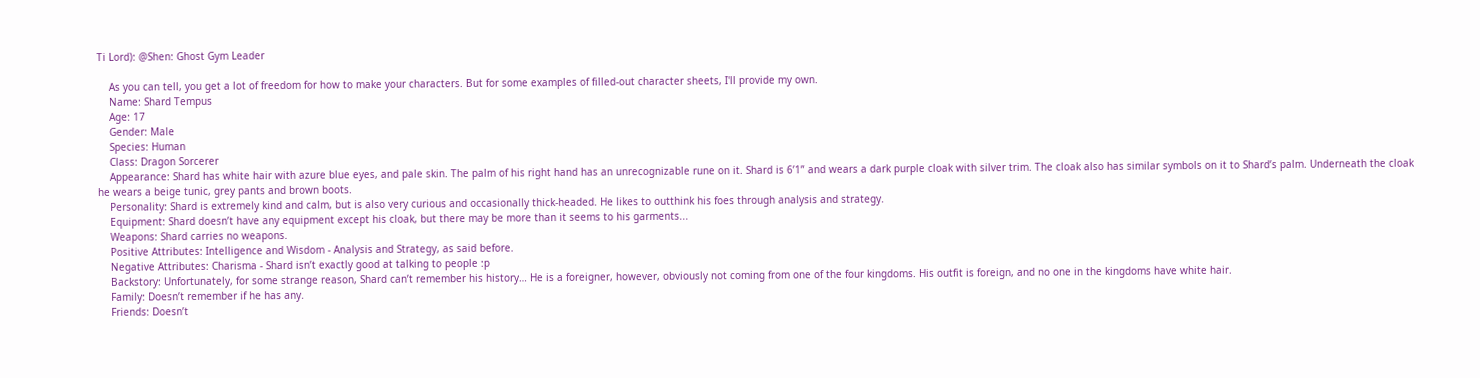Ti Lord): @Shen: Ghost Gym Leader

    As you can tell, you get a lot of freedom for how to make your characters. But for some examples of filled-out character sheets, I'll provide my own.
    Name: Shard Tempus
    Age: 17
    Gender: Male
    Species: Human
    Class: Dragon Sorcerer
    Appearance: Shard has white hair with azure blue eyes, and pale skin. The palm of his right hand has an unrecognizable rune on it. Shard is 6’1” and wears a dark purple cloak with silver trim. The cloak also has similar symbols on it to Shard’s palm. Underneath the cloak he wears a beige tunic, grey pants and brown boots.
    Personality: Shard is extremely kind and calm, but is also very curious and occasionally thick-headed. He likes to outthink his foes through analysis and strategy.
    Equipment: Shard doesn’t have any equipment except his cloak, but there may be more than it seems to his garments...
    Weapons: Shard carries no weapons.
    Positive Attributes: Intelligence and Wisdom - Analysis and Strategy, as said before.
    Negative Attributes: Charisma - Shard isn’t exactly good at talking to people :p
    Backstory: Unfortunately, for some strange reason, Shard can’t remember his history… He is a foreigner, however, obviously not coming from one of the four kingdoms. His outfit is foreign, and no one in the kingdoms have white hair.
    Family: Doesn’t remember if he has any.
    Friends: Doesn’t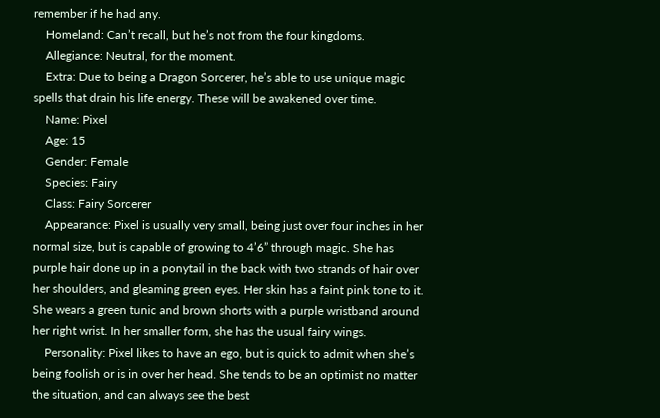remember if he had any.
    Homeland: Can’t recall, but he’s not from the four kingdoms.
    Allegiance: Neutral, for the moment.
    Extra: Due to being a Dragon Sorcerer, he’s able to use unique magic spells that drain his life energy. These will be awakened over time.
    Name: Pixel
    Age: 15
    Gender: Female
    Species: Fairy
    Class: Fairy Sorcerer
    Appearance: Pixel is usually very small, being just over four inches in her normal size, but is capable of growing to 4’6” through magic. She has purple hair done up in a ponytail in the back with two strands of hair over her shoulders, and gleaming green eyes. Her skin has a faint pink tone to it. She wears a green tunic and brown shorts with a purple wristband around her right wrist. In her smaller form, she has the usual fairy wings.
    Personality: Pixel likes to have an ego, but is quick to admit when she’s being foolish or is in over her head. She tends to be an optimist no matter the situation, and can always see the best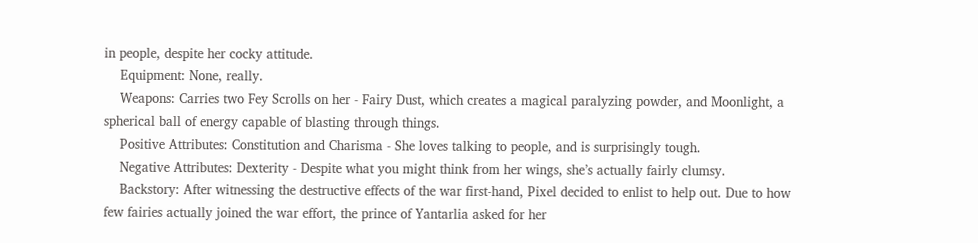in people, despite her cocky attitude.
    Equipment: None, really.
    Weapons: Carries two Fey Scrolls on her - Fairy Dust, which creates a magical paralyzing powder, and Moonlight, a spherical ball of energy capable of blasting through things.
    Positive Attributes: Constitution and Charisma - She loves talking to people, and is surprisingly tough.
    Negative Attributes: Dexterity - Despite what you might think from her wings, she’s actually fairly clumsy.
    Backstory: After witnessing the destructive effects of the war first-hand, Pixel decided to enlist to help out. Due to how few fairies actually joined the war effort, the prince of Yantarlia asked for her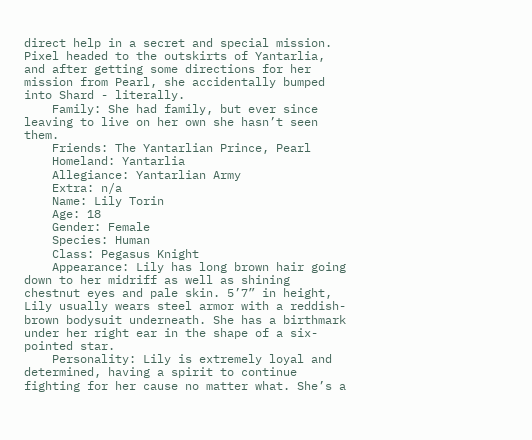direct help in a secret and special mission. Pixel headed to the outskirts of Yantarlia, and after getting some directions for her mission from Pearl, she accidentally bumped into Shard - literally.
    Family: She had family, but ever since leaving to live on her own she hasn’t seen them.
    Friends: The Yantarlian Prince, Pearl
    Homeland: Yantarlia
    Allegiance: Yantarlian Army
    Extra: n/a
    Name: Lily Torin
    Age: 18
    Gender: Female
    Species: Human
    Class: Pegasus Knight
    Appearance: Lily has long brown hair going down to her midriff as well as shining chestnut eyes and pale skin. 5’7” in height, Lily usually wears steel armor with a reddish-brown bodysuit underneath. She has a birthmark under her right ear in the shape of a six-pointed star.
    Personality: Lily is extremely loyal and determined, having a spirit to continue fighting for her cause no matter what. She’s a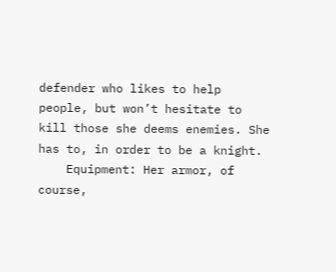defender who likes to help people, but won’t hesitate to kill those she deems enemies. She has to, in order to be a knight.
    Equipment: Her armor, of course,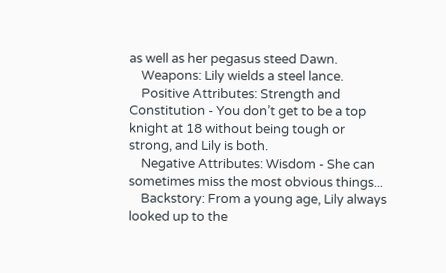as well as her pegasus steed Dawn.
    Weapons: Lily wields a steel lance.
    Positive Attributes: Strength and Constitution - You don’t get to be a top knight at 18 without being tough or strong, and Lily is both.
    Negative Attributes: Wisdom - She can sometimes miss the most obvious things...
    Backstory: From a young age, Lily always looked up to the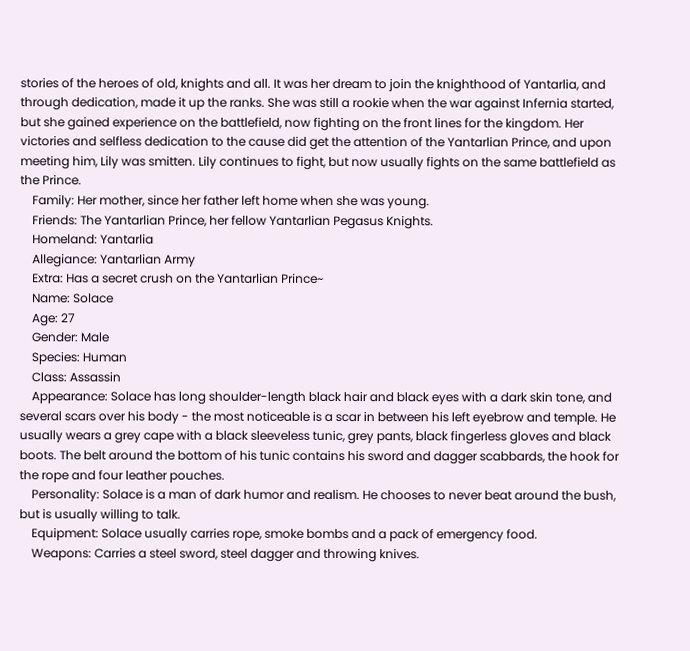stories of the heroes of old, knights and all. It was her dream to join the knighthood of Yantarlia, and through dedication, made it up the ranks. She was still a rookie when the war against Infernia started, but she gained experience on the battlefield, now fighting on the front lines for the kingdom. Her victories and selfless dedication to the cause did get the attention of the Yantarlian Prince, and upon meeting him, Lily was smitten. Lily continues to fight, but now usually fights on the same battlefield as the Prince.
    Family: Her mother, since her father left home when she was young.
    Friends: The Yantarlian Prince, her fellow Yantarlian Pegasus Knights.
    Homeland: Yantarlia
    Allegiance: Yantarlian Army
    Extra: Has a secret crush on the Yantarlian Prince~
    Name: Solace
    Age: 27
    Gender: Male
    Species: Human
    Class: Assassin
    Appearance: Solace has long shoulder-length black hair and black eyes with a dark skin tone, and several scars over his body - the most noticeable is a scar in between his left eyebrow and temple. He usually wears a grey cape with a black sleeveless tunic, grey pants, black fingerless gloves and black boots. The belt around the bottom of his tunic contains his sword and dagger scabbards, the hook for the rope and four leather pouches.
    Personality: Solace is a man of dark humor and realism. He chooses to never beat around the bush, but is usually willing to talk.
    Equipment: Solace usually carries rope, smoke bombs and a pack of emergency food.
    Weapons: Carries a steel sword, steel dagger and throwing knives.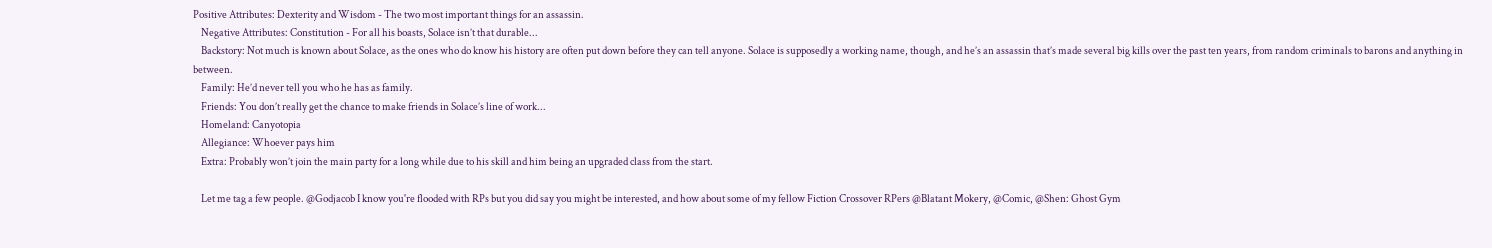Positive Attributes: Dexterity and Wisdom - The two most important things for an assassin.
    Negative Attributes: Constitution - For all his boasts, Solace isn’t that durable...
    Backstory: Not much is known about Solace, as the ones who do know his history are often put down before they can tell anyone. Solace is supposedly a working name, though, and he’s an assassin that’s made several big kills over the past ten years, from random criminals to barons and anything in between.
    Family: He’d never tell you who he has as family.
    Friends: You don’t really get the chance to make friends in Solace’s line of work...
    Homeland: Canyotopia
    Allegiance: Whoever pays him
    Extra: Probably won’t join the main party for a long while due to his skill and him being an upgraded class from the start.

    Let me tag a few people. @Godjacob I know you're flooded with RPs but you did say you might be interested, and how about some of my fellow Fiction Crossover RPers @Blatant Mokery, @Comic, @Shen: Ghost Gym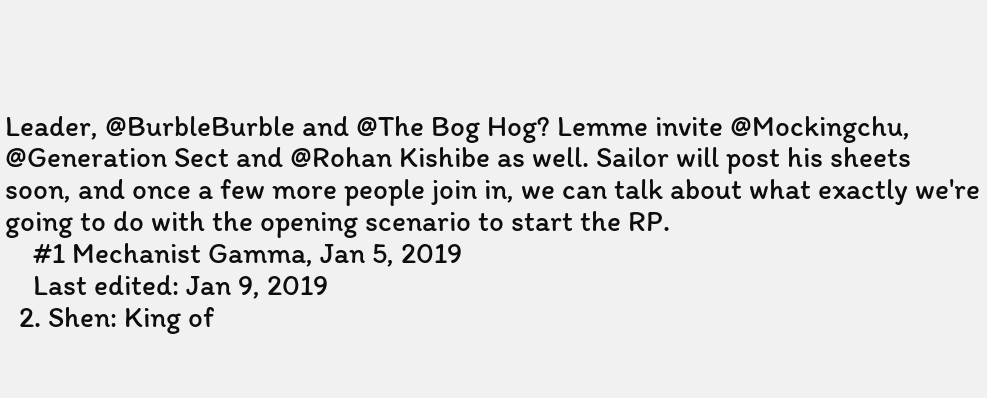Leader, @BurbleBurble and @The Bog Hog? Lemme invite @Mockingchu, @Generation Sect and @Rohan Kishibe as well. Sailor will post his sheets soon, and once a few more people join in, we can talk about what exactly we're going to do with the opening scenario to start the RP.
    #1 Mechanist Gamma, Jan 5, 2019
    Last edited: Jan 9, 2019
  2. Shen: King of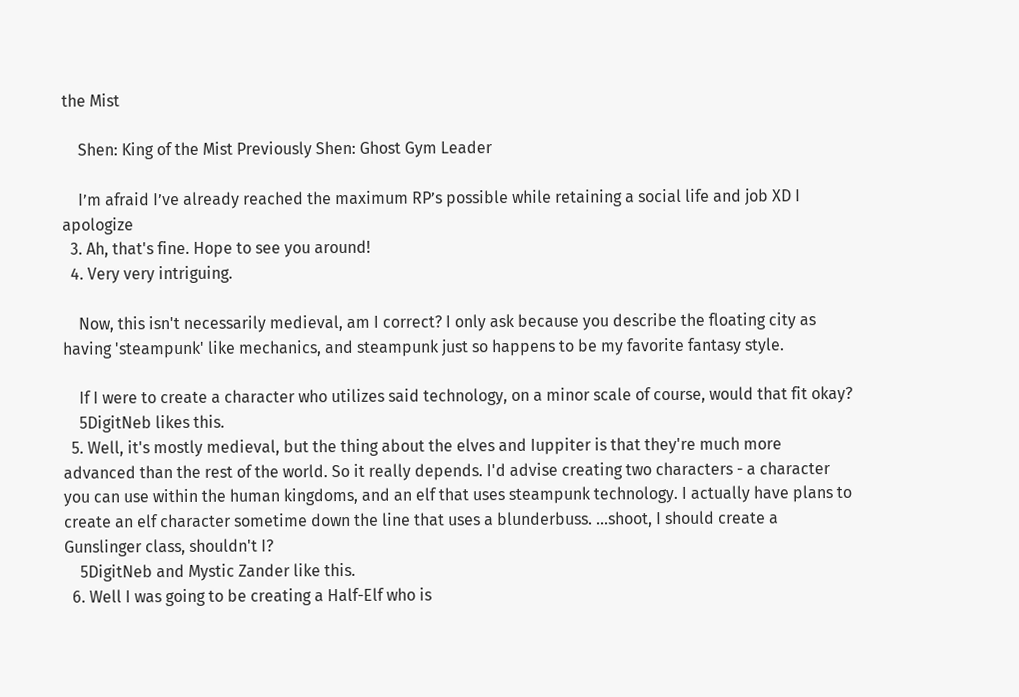the Mist

    Shen: King of the Mist Previously Shen: Ghost Gym Leader

    I’m afraid I’ve already reached the maximum RP’s possible while retaining a social life and job XD I apologize
  3. Ah, that's fine. Hope to see you around!
  4. Very very intriguing.

    Now, this isn't necessarily medieval, am I correct? I only ask because you describe the floating city as having 'steampunk' like mechanics, and steampunk just so happens to be my favorite fantasy style.

    If I were to create a character who utilizes said technology, on a minor scale of course, would that fit okay?
    5DigitNeb likes this.
  5. Well, it's mostly medieval, but the thing about the elves and Iuppiter is that they're much more advanced than the rest of the world. So it really depends. I'd advise creating two characters - a character you can use within the human kingdoms, and an elf that uses steampunk technology. I actually have plans to create an elf character sometime down the line that uses a blunderbuss. ...shoot, I should create a Gunslinger class, shouldn't I?
    5DigitNeb and Mystic Zander like this.
  6. Well I was going to be creating a Half-Elf who is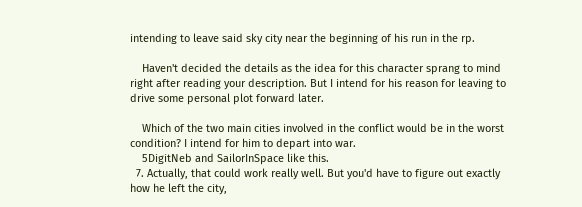intending to leave said sky city near the beginning of his run in the rp.

    Haven't decided the details as the idea for this character sprang to mind right after reading your description. But I intend for his reason for leaving to drive some personal plot forward later.

    Which of the two main cities involved in the conflict would be in the worst condition? I intend for him to depart into war.
    5DigitNeb and SailorInSpace like this.
  7. Actually, that could work really well. But you'd have to figure out exactly how he left the city,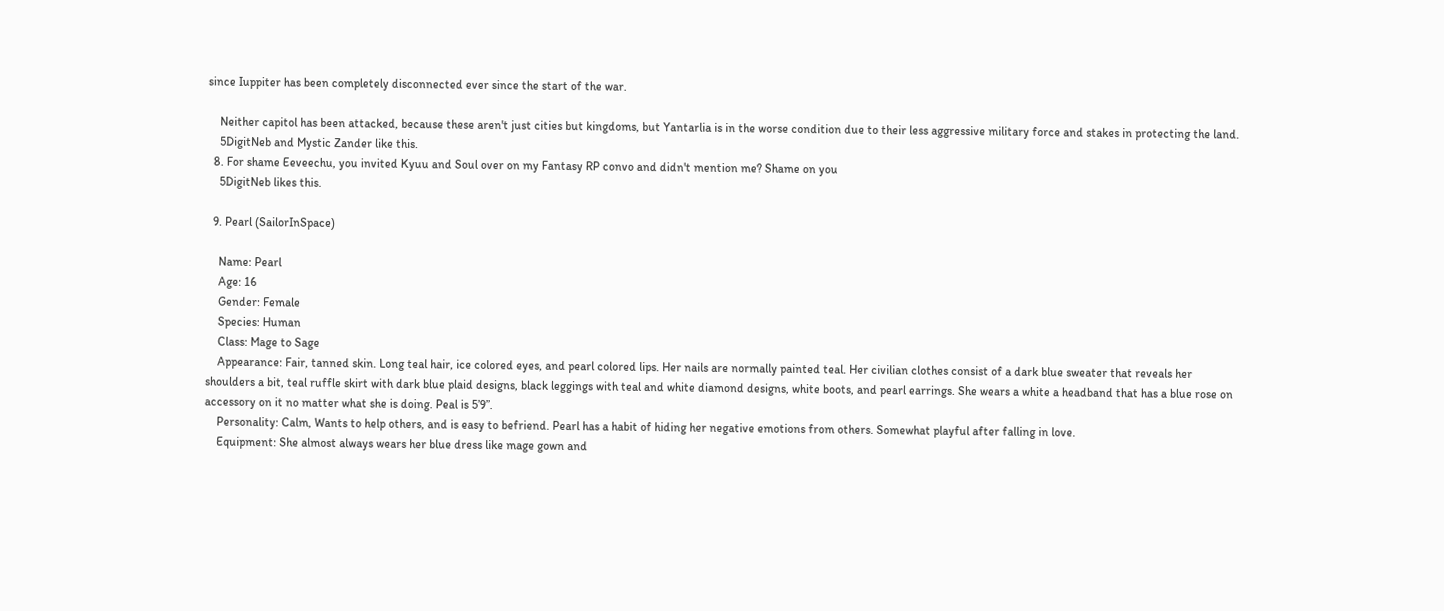since Iuppiter has been completely disconnected ever since the start of the war.

    Neither capitol has been attacked, because these aren't just cities but kingdoms, but Yantarlia is in the worse condition due to their less aggressive military force and stakes in protecting the land.
    5DigitNeb and Mystic Zander like this.
  8. For shame Eeveechu, you invited Kyuu and Soul over on my Fantasy RP convo and didn't mention me? Shame on you
    5DigitNeb likes this.

  9. Pearl (SailorInSpace)

    Name: Pearl
    Age: 16
    Gender: Female
    Species: Human
    Class: Mage to Sage
    Appearance: Fair, tanned skin. Long teal hair, ice colored eyes, and pearl colored lips. Her nails are normally painted teal. Her civilian clothes consist of a dark blue sweater that reveals her shoulders a bit, teal ruffle skirt with dark blue plaid designs, black leggings with teal and white diamond designs, white boots, and pearl earrings. She wears a white a headband that has a blue rose on accessory on it no matter what she is doing. Peal is 5’9”.
    Personality: Calm, Wants to help others, and is easy to befriend. Pearl has a habit of hiding her negative emotions from others. Somewhat playful after falling in love.
    Equipment: She almost always wears her blue dress like mage gown and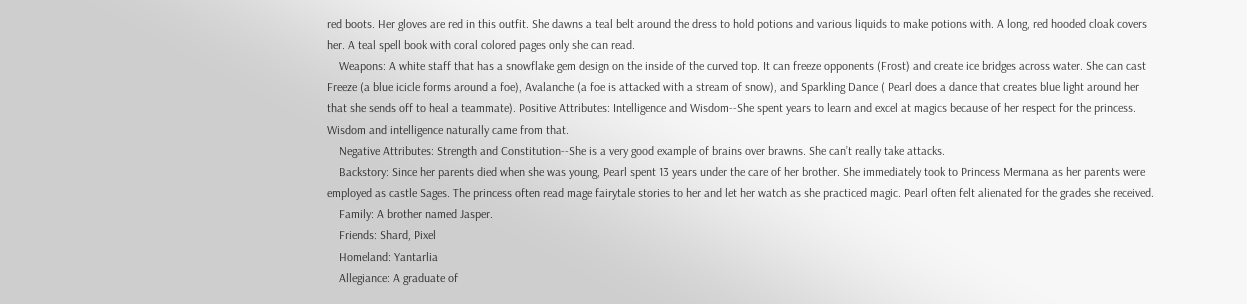red boots. Her gloves are red in this outfit. She dawns a teal belt around the dress to hold potions and various liquids to make potions with. A long, red hooded cloak covers her. A teal spell book with coral colored pages only she can read.
    Weapons: A white staff that has a snowflake gem design on the inside of the curved top. It can freeze opponents (Frost) and create ice bridges across water. She can cast Freeze (a blue icicle forms around a foe), Avalanche (a foe is attacked with a stream of snow), and Sparkling Dance ( Pearl does a dance that creates blue light around her that she sends off to heal a teammate). Positive Attributes: Intelligence and Wisdom--She spent years to learn and excel at magics because of her respect for the princess. Wisdom and intelligence naturally came from that.
    Negative Attributes: Strength and Constitution--She is a very good example of brains over brawns. She can’t really take attacks.
    Backstory: Since her parents died when she was young, Pearl spent 13 years under the care of her brother. She immediately took to Princess Mermana as her parents were employed as castle Sages. The princess often read mage fairytale stories to her and let her watch as she practiced magic. Pearl often felt alienated for the grades she received.
    Family: A brother named Jasper.
    Friends: Shard, Pixel
    Homeland: Yantarlia
    Allegiance: A graduate of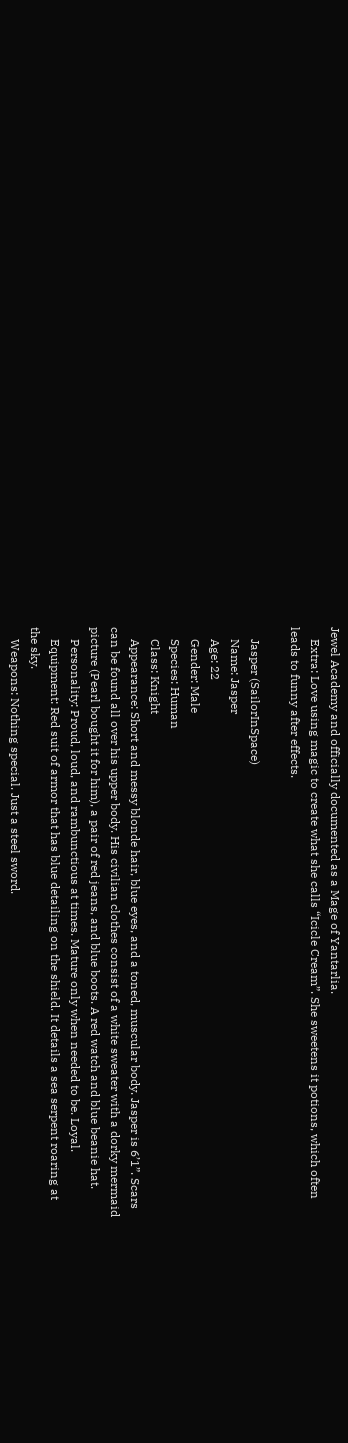Jewel Academy and officially documented as a Mage of Yantarlia.
    Extra: Love using magic to create what she calls “Icicle Cream”. She sweetens it potions, which often leads to funny after effects.

    Jasper (SailorInSpace)
    Name: Jasper
    Age: 22
    Gender: Male
    Species: Human
    Class: Knight
    Appearance: Short and messy blonde hair, blue eyes, and a toned, muscular body. Jasper is 6’1”. Scars can be found all over his upper body. His civilian clothes consist of a white sweater with a dorky mermaid picture (Pearl bought it for him), a pair of red jeans, and blue boots. A red watch and blue beanie hat.
    Personality: Proud, loud, and rambunctious at times. Mature only when needed to be. Loyal.
    Equipment: Red suit of armor that has blue detailing on the shield. It details a sea serpent roaring at the sky.
    Weapons: Nothing special. Just a steel sword.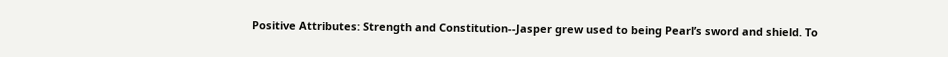Positive Attributes: Strength and Constitution--Jasper grew used to being Pearl’s sword and shield. To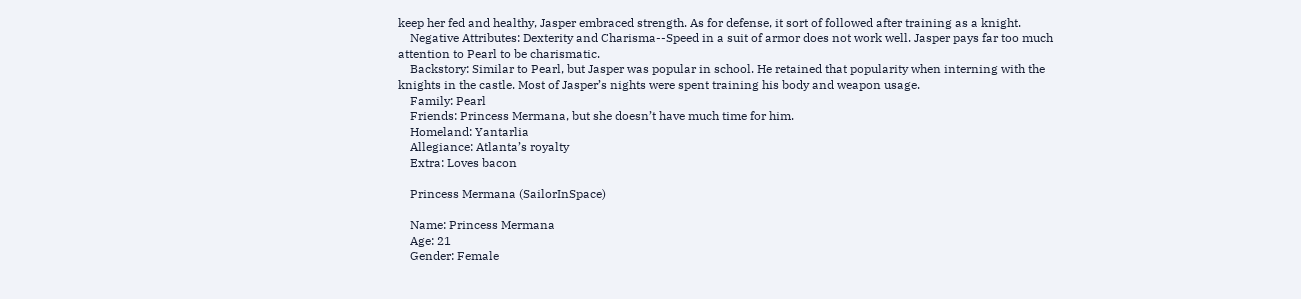keep her fed and healthy, Jasper embraced strength. As for defense, it sort of followed after training as a knight.
    Negative Attributes: Dexterity and Charisma--Speed in a suit of armor does not work well. Jasper pays far too much attention to Pearl to be charismatic.
    Backstory: Similar to Pearl, but Jasper was popular in school. He retained that popularity when interning with the knights in the castle. Most of Jasper’s nights were spent training his body and weapon usage.
    Family: Pearl
    Friends: Princess Mermana, but she doesn’t have much time for him.
    Homeland: Yantarlia
    Allegiance: Atlanta’s royalty
    Extra: Loves bacon

    Princess Mermana (SailorInSpace)

    Name: Princess Mermana
    Age: 21
    Gender: Female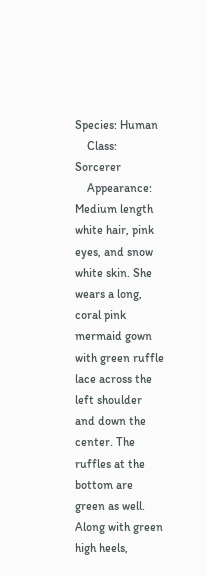Species: Human
    Class: Sorcerer
    Appearance: Medium length white hair, pink eyes, and snow white skin. She wears a long, coral pink mermaid gown with green ruffle lace across the left shoulder and down the center. The ruffles at the bottom are green as well. Along with green high heels,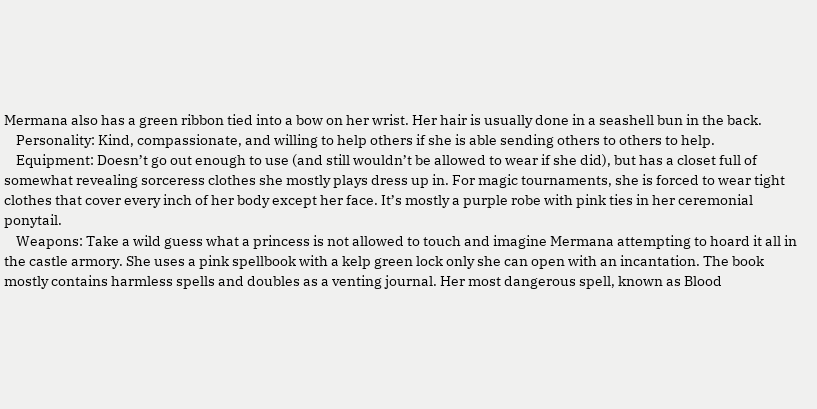Mermana also has a green ribbon tied into a bow on her wrist. Her hair is usually done in a seashell bun in the back.
    Personality: Kind, compassionate, and willing to help others if she is able sending others to others to help.
    Equipment: Doesn’t go out enough to use (and still wouldn’t be allowed to wear if she did), but has a closet full of somewhat revealing sorceress clothes she mostly plays dress up in. For magic tournaments, she is forced to wear tight clothes that cover every inch of her body except her face. It’s mostly a purple robe with pink ties in her ceremonial ponytail.
    Weapons: Take a wild guess what a princess is not allowed to touch and imagine Mermana attempting to hoard it all in the castle armory. She uses a pink spellbook with a kelp green lock only she can open with an incantation. The book mostly contains harmless spells and doubles as a venting journal. Her most dangerous spell, known as Blood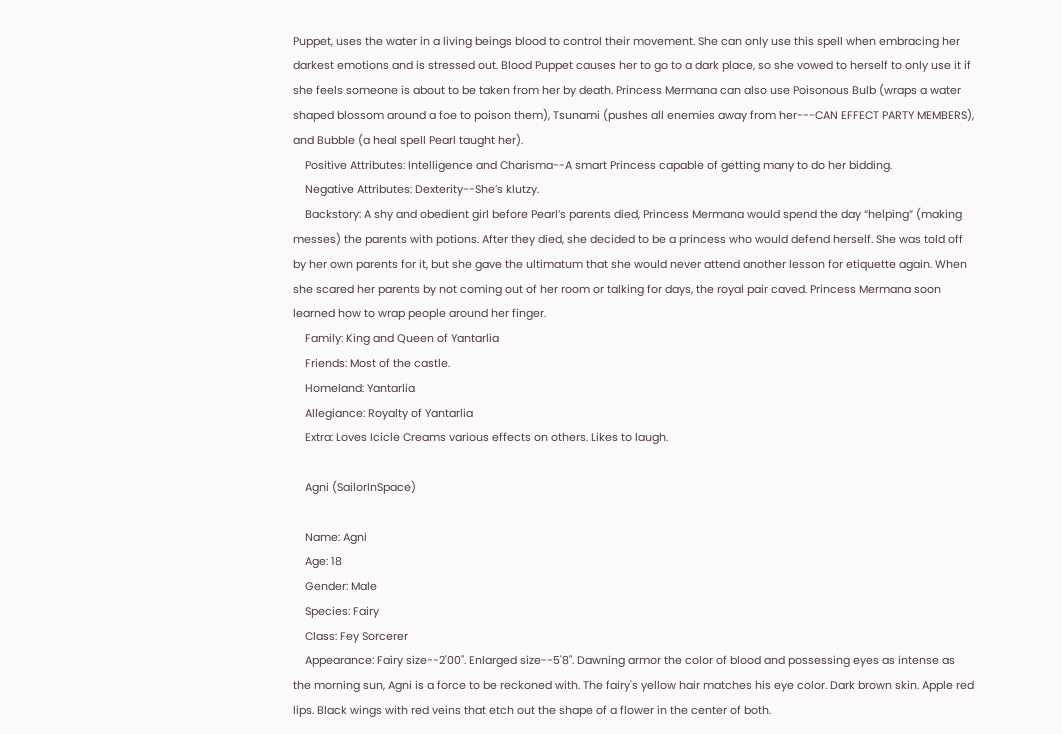Puppet, uses the water in a living beings blood to control their movement. She can only use this spell when embracing her darkest emotions and is stressed out. Blood Puppet causes her to go to a dark place, so she vowed to herself to only use it if she feels someone is about to be taken from her by death. Princess Mermana can also use Poisonous Bulb (wraps a water shaped blossom around a foe to poison them), Tsunami (pushes all enemies away from her---CAN EFFECT PARTY MEMBERS), and Bubble (a heal spell Pearl taught her).
    Positive Attributes: Intelligence and Charisma--A smart Princess capable of getting many to do her bidding.
    Negative Attributes: Dexterity--She’s klutzy.
    Backstory: A shy and obedient girl before Pearl’s parents died, Princess Mermana would spend the day “helping” (making messes) the parents with potions. After they died, she decided to be a princess who would defend herself. She was told off by her own parents for it, but she gave the ultimatum that she would never attend another lesson for etiquette again. When she scared her parents by not coming out of her room or talking for days, the royal pair caved. Princess Mermana soon learned how to wrap people around her finger.
    Family: King and Queen of Yantarlia
    Friends: Most of the castle.
    Homeland: Yantarlia
    Allegiance: Royalty of Yantarlia
    Extra: Loves Icicle Creams various effects on others. Likes to laugh.

    Agni (SailorInSpace)

    Name: Agni
    Age: 18
    Gender: Male
    Species: Fairy
    Class: Fey Sorcerer
    Appearance: Fairy size--2'00". Enlarged size--5'8". Dawning armor the color of blood and possessing eyes as intense as the morning sun, Agni is a force to be reckoned with. The fairy's yellow hair matches his eye color. Dark brown skin. Apple red lips. Black wings with red veins that etch out the shape of a flower in the center of both.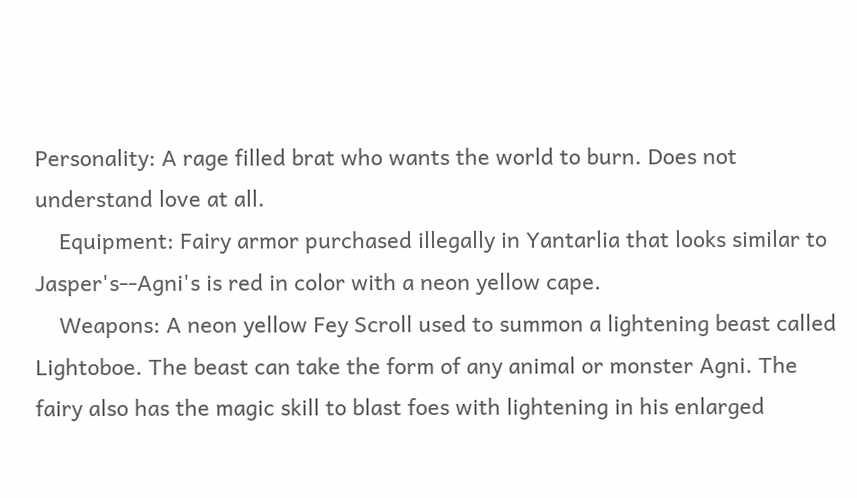Personality: A rage filled brat who wants the world to burn. Does not understand love at all.
    Equipment: Fairy armor purchased illegally in Yantarlia that looks similar to Jasper's--Agni's is red in color with a neon yellow cape.
    Weapons: A neon yellow Fey Scroll used to summon a lightening beast called Lightoboe. The beast can take the form of any animal or monster Agni. The fairy also has the magic skill to blast foes with lightening in his enlarged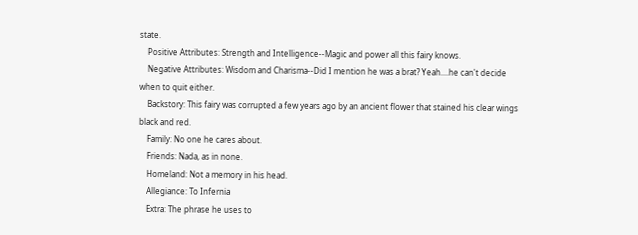state.
    Positive Attributes: Strength and Intelligence--Magic and power all this fairy knows.
    Negative Attributes: Wisdom and Charisma--Did I mention he was a brat? Yeah....he can't decide when to quit either.
    Backstory: This fairy was corrupted a few years ago by an ancient flower that stained his clear wings black and red.
    Family: No one he cares about.
    Friends: Nada, as in none.
    Homeland: Not a memory in his head.
    Allegiance: To Infernia
    Extra: The phrase he uses to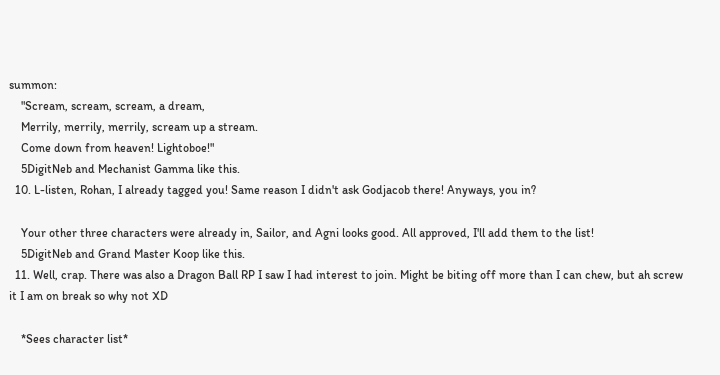summon:
    "Scream, scream, scream, a dream,
    Merrily, merrily, merrily, scream up a stream.
    Come down from heaven! Lightoboe!"
    5DigitNeb and Mechanist Gamma like this.
  10. L-listen, Rohan, I already tagged you! Same reason I didn't ask Godjacob there! Anyways, you in?

    Your other three characters were already in, Sailor, and Agni looks good. All approved, I'll add them to the list!
    5DigitNeb and Grand Master Koop like this.
  11. Well, crap. There was also a Dragon Ball RP I saw I had interest to join. Might be biting off more than I can chew, but ah screw it I am on break so why not XD

    *Sees character list*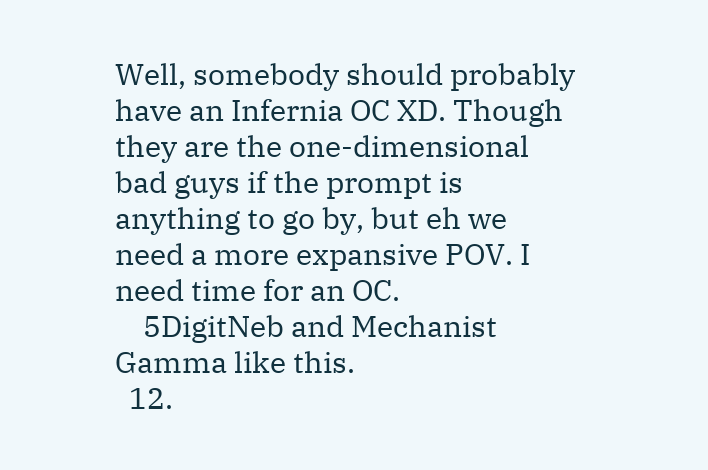Well, somebody should probably have an Infernia OC XD. Though they are the one-dimensional bad guys if the prompt is anything to go by, but eh we need a more expansive POV. I need time for an OC.
    5DigitNeb and Mechanist Gamma like this.
  12.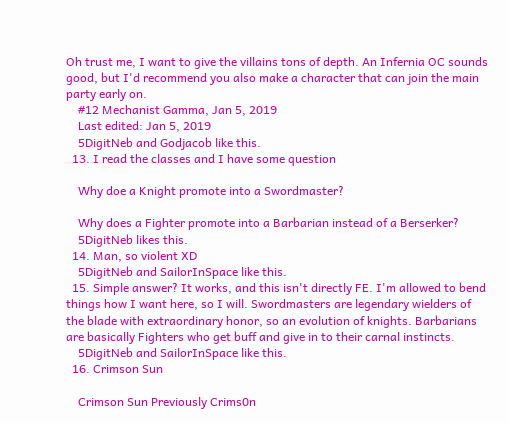Oh trust me, I want to give the villains tons of depth. An Infernia OC sounds good, but I'd recommend you also make a character that can join the main party early on.
    #12 Mechanist Gamma, Jan 5, 2019
    Last edited: Jan 5, 2019
    5DigitNeb and Godjacob like this.
  13. I read the classes and I have some question

    Why doe a Knight promote into a Swordmaster?

    Why does a Fighter promote into a Barbarian instead of a Berserker?
    5DigitNeb likes this.
  14. Man, so violent XD
    5DigitNeb and SailorInSpace like this.
  15. Simple answer? It works, and this isn't directly FE. I'm allowed to bend things how I want here, so I will. Swordmasters are legendary wielders of the blade with extraordinary honor, so an evolution of knights. Barbarians are basically Fighters who get buff and give in to their carnal instincts.
    5DigitNeb and SailorInSpace like this.
  16. Crimson Sun

    Crimson Sun Previously Crims0n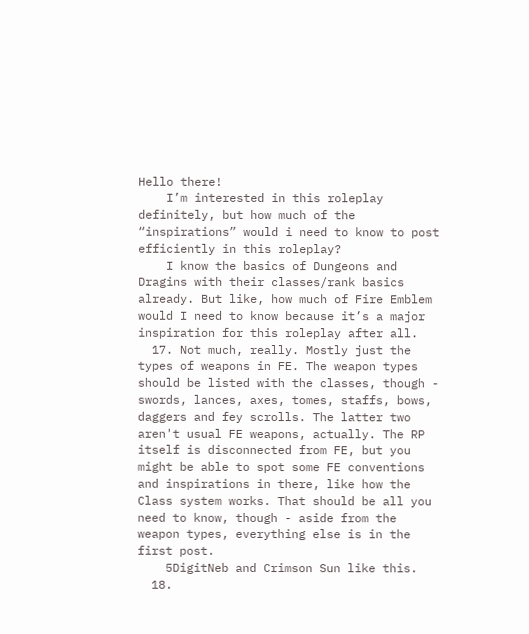Hello there!
    I’m interested in this roleplay definitely, but how much of the “inspirations” would i need to know to post efficiently in this roleplay?
    I know the basics of Dungeons and Dragins with their classes/rank basics already. But like, how much of Fire Emblem would I need to know because it’s a major inspiration for this roleplay after all.
  17. Not much, really. Mostly just the types of weapons in FE. The weapon types should be listed with the classes, though - swords, lances, axes, tomes, staffs, bows, daggers and fey scrolls. The latter two aren't usual FE weapons, actually. The RP itself is disconnected from FE, but you might be able to spot some FE conventions and inspirations in there, like how the Class system works. That should be all you need to know, though - aside from the weapon types, everything else is in the first post.
    5DigitNeb and Crimson Sun like this.
  18.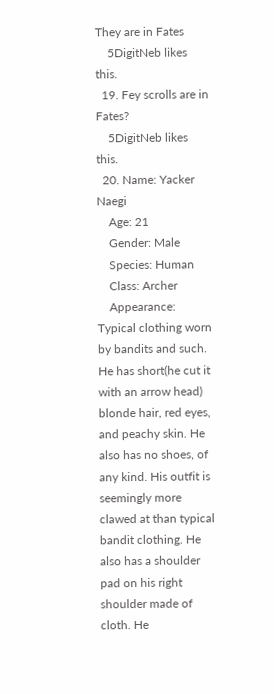They are in Fates
    5DigitNeb likes this.
  19. Fey scrolls are in Fates?
    5DigitNeb likes this.
  20. Name: Yacker Naegi
    Age: 21
    Gender: Male
    Species: Human
    Class: Archer
    Appearance: Typical clothing worn by bandits and such. He has short(he cut it with an arrow head) blonde hair, red eyes, and peachy skin. He also has no shoes, of any kind. His outfit is seemingly more clawed at than typical bandit clothing. He also has a shoulder pad on his right shoulder made of cloth. He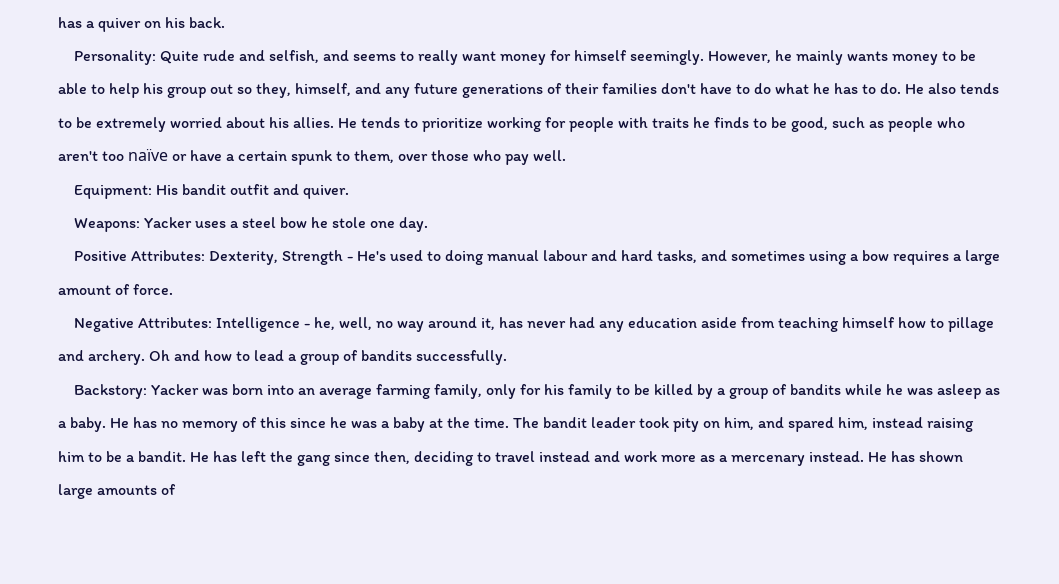has a quiver on his back.
    Personality: Quite rude and selfish, and seems to really want money for himself seemingly. However, he mainly wants money to be able to help his group out so they, himself, and any future generations of their families don't have to do what he has to do. He also tends to be extremely worried about his allies. He tends to prioritize working for people with traits he finds to be good, such as people who aren't too naïve or have a certain spunk to them, over those who pay well.
    Equipment: His bandit outfit and quiver.
    Weapons: Yacker uses a steel bow he stole one day.
    Positive Attributes: Dexterity, Strength - He's used to doing manual labour and hard tasks, and sometimes using a bow requires a large amount of force.
    Negative Attributes: Intelligence - he, well, no way around it, has never had any education aside from teaching himself how to pillage and archery. Oh and how to lead a group of bandits successfully.
    Backstory: Yacker was born into an average farming family, only for his family to be killed by a group of bandits while he was asleep as a baby. He has no memory of this since he was a baby at the time. The bandit leader took pity on him, and spared him, instead raising him to be a bandit. He has left the gang since then, deciding to travel instead and work more as a mercenary instead. He has shown large amounts of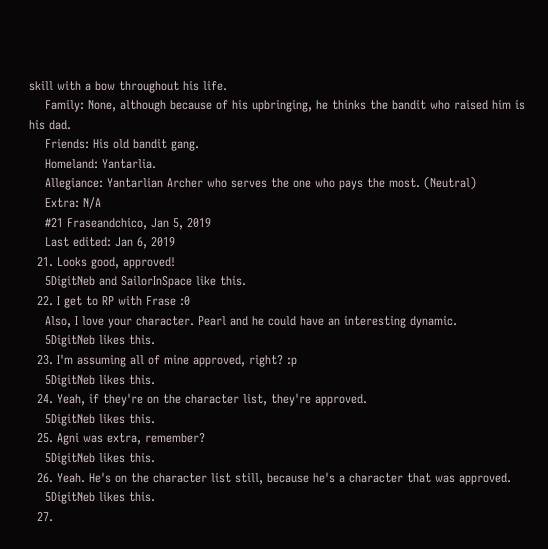skill with a bow throughout his life.
    Family: None, although because of his upbringing, he thinks the bandit who raised him is his dad.
    Friends: His old bandit gang.
    Homeland: Yantarlia.
    Allegiance: Yantarlian Archer who serves the one who pays the most. (Neutral)
    Extra: N/A
    #21 Fraseandchico, Jan 5, 2019
    Last edited: Jan 6, 2019
  21. Looks good, approved!
    5DigitNeb and SailorInSpace like this.
  22. I get to RP with Frase :0
    Also, I love your character. Pearl and he could have an interesting dynamic.
    5DigitNeb likes this.
  23. I'm assuming all of mine approved, right? :p
    5DigitNeb likes this.
  24. Yeah, if they're on the character list, they're approved.
    5DigitNeb likes this.
  25. Agni was extra, remember?
    5DigitNeb likes this.
  26. Yeah. He's on the character list still, because he's a character that was approved.
    5DigitNeb likes this.
  27.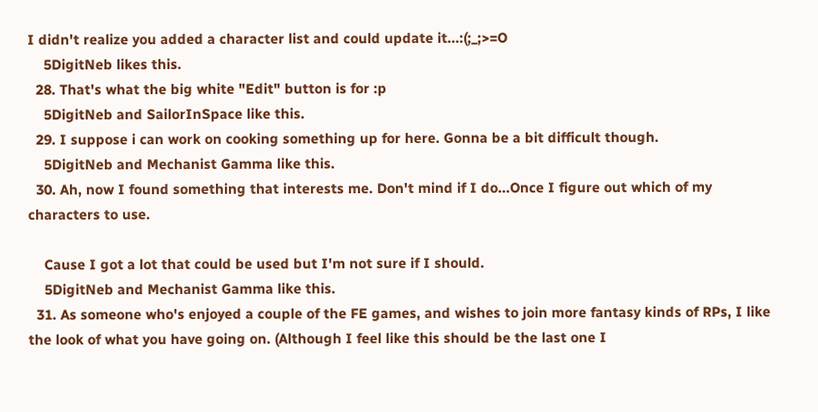I didn't realize you added a character list and could update it...:(;_;>=O
    5DigitNeb likes this.
  28. That's what the big white "Edit" button is for :p
    5DigitNeb and SailorInSpace like this.
  29. I suppose i can work on cooking something up for here. Gonna be a bit difficult though.
    5DigitNeb and Mechanist Gamma like this.
  30. Ah, now I found something that interests me. Don't mind if I do...Once I figure out which of my characters to use.

    Cause I got a lot that could be used but I'm not sure if I should.
    5DigitNeb and Mechanist Gamma like this.
  31. As someone who's enjoyed a couple of the FE games, and wishes to join more fantasy kinds of RPs, I like the look of what you have going on. (Although I feel like this should be the last one I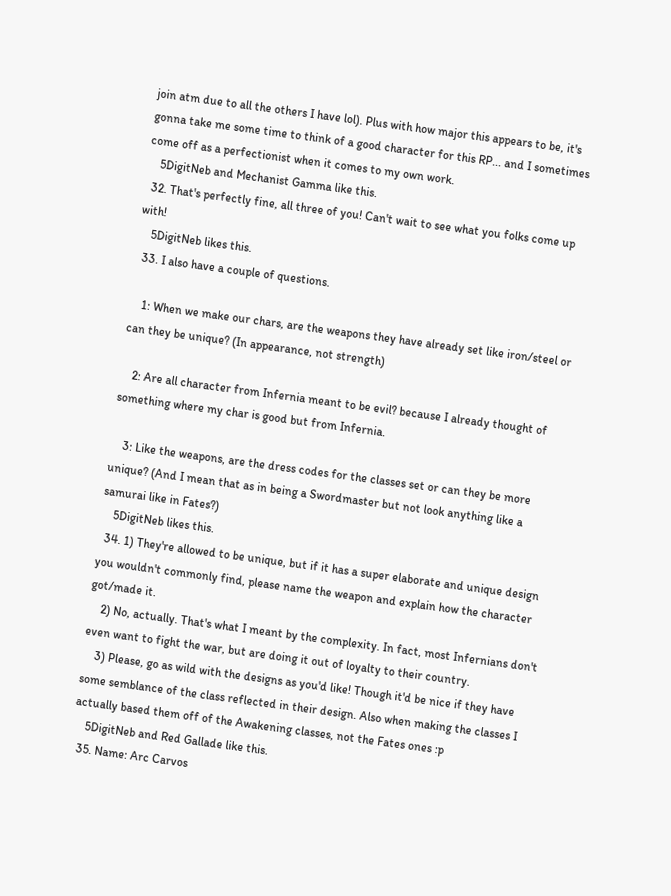join atm due to all the others I have lol). Plus with how major this appears to be, it's gonna take me some time to think of a good character for this RP... and I sometimes come off as a perfectionist when it comes to my own work.
    5DigitNeb and Mechanist Gamma like this.
  32. That's perfectly fine, all three of you! Can't wait to see what you folks come up with!
    5DigitNeb likes this.
  33. I also have a couple of questions.

    1: When we make our chars, are the weapons they have already set like iron/steel or can they be unique? (In appearance, not strength)

    2: Are all character from Infernia meant to be evil? because I already thought of something where my char is good but from Infernia.

    3: Like the weapons, are the dress codes for the classes set or can they be more unique? (And I mean that as in being a Swordmaster but not look anything like a samurai like in Fates?)
    5DigitNeb likes this.
  34. 1) They're allowed to be unique, but if it has a super elaborate and unique design you wouldn't commonly find, please name the weapon and explain how the character got/made it.
    2) No, actually. That's what I meant by the complexity. In fact, most Infernians don't even want to fight the war, but are doing it out of loyalty to their country.
    3) Please, go as wild with the designs as you'd like! Though it'd be nice if they have some semblance of the class reflected in their design. Also when making the classes I actually based them off of the Awakening classes, not the Fates ones :p
    5DigitNeb and Red Gallade like this.
  35. Name: Arc Carvos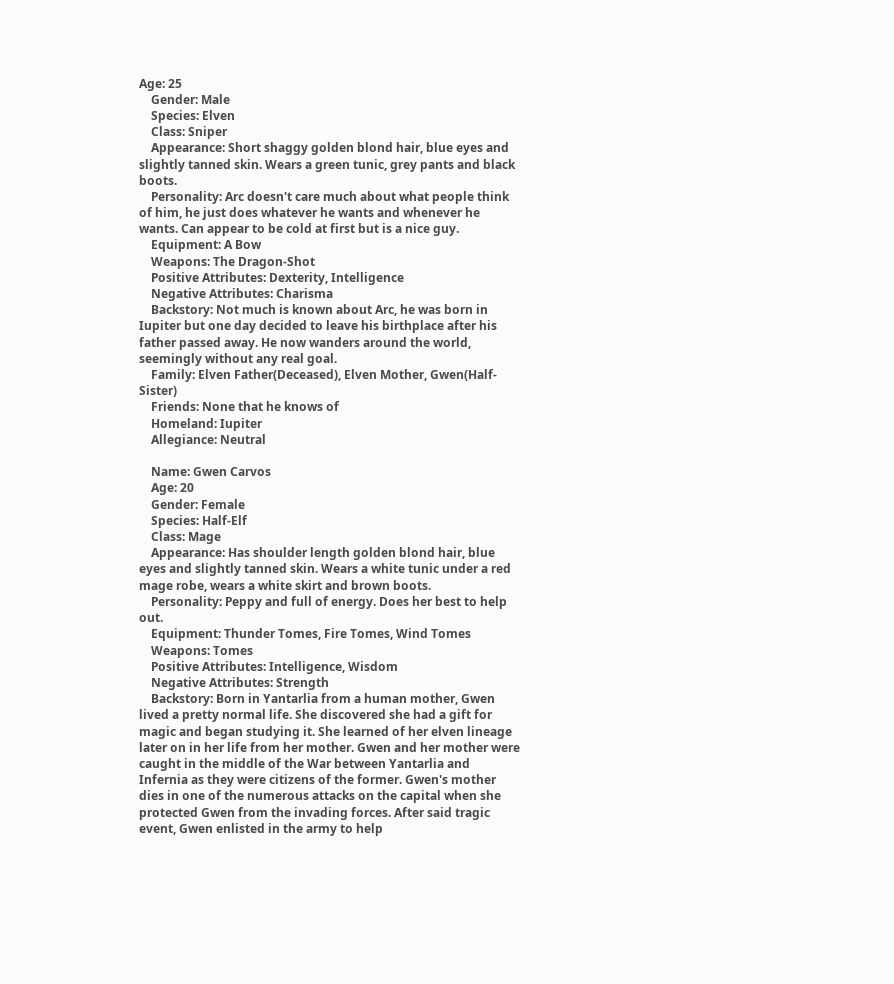Age: 25
    Gender: Male
    Species: Elven
    Class: Sniper
    Appearance: Short shaggy golden blond hair, blue eyes and slightly tanned skin. Wears a green tunic, grey pants and black boots.
    Personality: Arc doesn't care much about what people think of him, he just does whatever he wants and whenever he wants. Can appear to be cold at first but is a nice guy.
    Equipment: A Bow
    Weapons: The Dragon-Shot
    Positive Attributes: Dexterity, Intelligence
    Negative Attributes: Charisma
    Backstory: Not much is known about Arc, he was born in Iupiter but one day decided to leave his birthplace after his father passed away. He now wanders around the world, seemingly without any real goal.
    Family: Elven Father(Deceased), Elven Mother, Gwen(Half-Sister)
    Friends: None that he knows of
    Homeland: Iupiter
    Allegiance: Neutral

    Name: Gwen Carvos
    Age: 20
    Gender: Female
    Species: Half-Elf
    Class: Mage
    Appearance: Has shoulder length golden blond hair, blue eyes and slightly tanned skin. Wears a white tunic under a red mage robe, wears a white skirt and brown boots.
    Personality: Peppy and full of energy. Does her best to help out.
    Equipment: Thunder Tomes, Fire Tomes, Wind Tomes
    Weapons: Tomes
    Positive Attributes: Intelligence, Wisdom
    Negative Attributes: Strength
    Backstory: Born in Yantarlia from a human mother, Gwen lived a pretty normal life. She discovered she had a gift for magic and began studying it. She learned of her elven lineage later on in her life from her mother. Gwen and her mother were caught in the middle of the War between Yantarlia and Infernia as they were citizens of the former. Gwen's mother dies in one of the numerous attacks on the capital when she protected Gwen from the invading forces. After said tragic event, Gwen enlisted in the army to help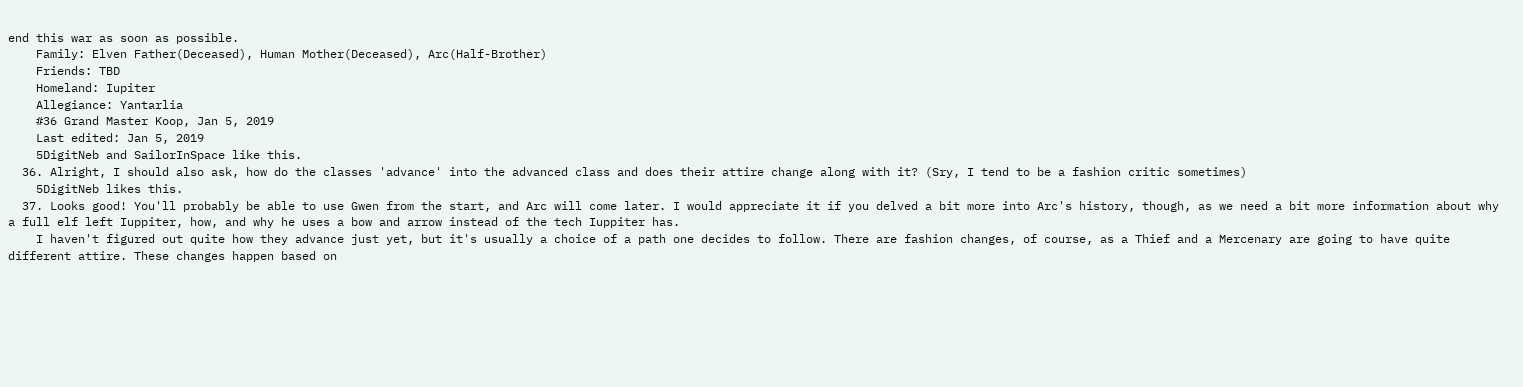end this war as soon as possible.
    Family: Elven Father(Deceased), Human Mother(Deceased), Arc(Half-Brother)
    Friends: TBD
    Homeland: Iupiter
    Allegiance: Yantarlia
    #36 Grand Master Koop, Jan 5, 2019
    Last edited: Jan 5, 2019
    5DigitNeb and SailorInSpace like this.
  36. Alright, I should also ask, how do the classes 'advance' into the advanced class and does their attire change along with it? (Sry, I tend to be a fashion critic sometimes)
    5DigitNeb likes this.
  37. Looks good! You'll probably be able to use Gwen from the start, and Arc will come later. I would appreciate it if you delved a bit more into Arc's history, though, as we need a bit more information about why a full elf left Iuppiter, how, and why he uses a bow and arrow instead of the tech Iuppiter has.
    I haven't figured out quite how they advance just yet, but it's usually a choice of a path one decides to follow. There are fashion changes, of course, as a Thief and a Mercenary are going to have quite different attire. These changes happen based on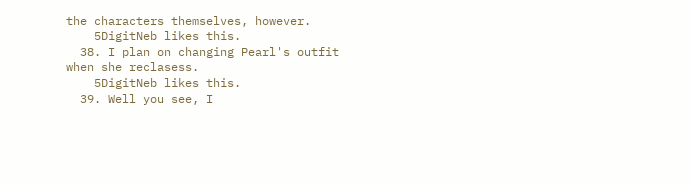the characters themselves, however.
    5DigitNeb likes this.
  38. I plan on changing Pearl's outfit when she reclasess.
    5DigitNeb likes this.
  39. Well you see, I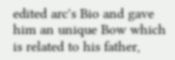edited arc's Bio and gave him an unique Bow which is related to his father,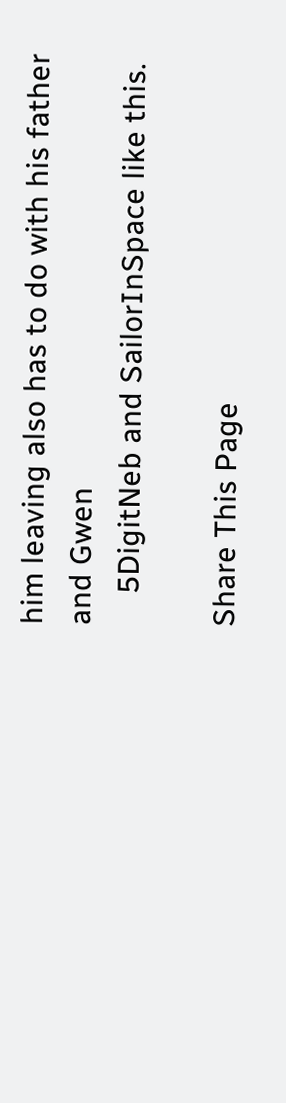him leaving also has to do with his father and Gwen
    5DigitNeb and SailorInSpace like this.

Share This Page